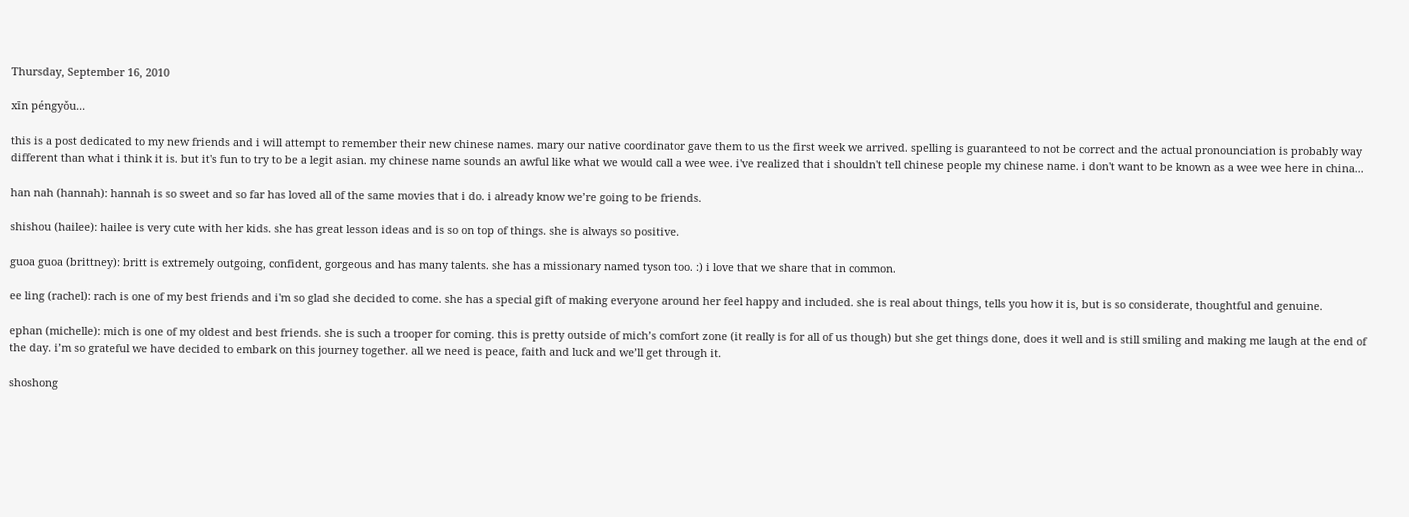Thursday, September 16, 2010

xīn péngyǒu...

this is a post dedicated to my new friends and i will attempt to remember their new chinese names. mary our native coordinator gave them to us the first week we arrived. spelling is guaranteed to not be correct and the actual pronounciation is probably way different than what i think it is. but it's fun to try to be a legit asian. my chinese name sounds an awful like what we would call a wee wee. i've realized that i shouldn't tell chinese people my chinese name. i don't want to be known as a wee wee here in china...

han nah (hannah): hannah is so sweet and so far has loved all of the same movies that i do. i already know we’re going to be friends.

shishou (hailee): hailee is very cute with her kids. she has great lesson ideas and is so on top of things. she is always so positive.

guoa guoa (brittney): britt is extremely outgoing, confident, gorgeous and has many talents. she has a missionary named tyson too. :) i love that we share that in common.

ee ling (rachel): rach is one of my best friends and i'm so glad she decided to come. she has a special gift of making everyone around her feel happy and included. she is real about things, tells you how it is, but is so considerate, thoughtful and genuine.

ephan (michelle): mich is one of my oldest and best friends. she is such a trooper for coming. this is pretty outside of mich’s comfort zone (it really is for all of us though) but she get things done, does it well and is still smiling and making me laugh at the end of the day. i’m so grateful we have decided to embark on this journey together. all we need is peace, faith and luck and we’ll get through it.

shoshong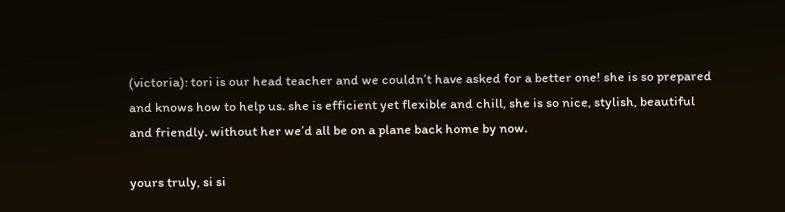(victoria): tori is our head teacher and we couldn’t have asked for a better one! she is so prepared and knows how to help us. she is efficient yet flexible and chill, she is so nice, stylish, beautiful and friendly. without her we’d all be on a plane back home by now.

yours truly, si si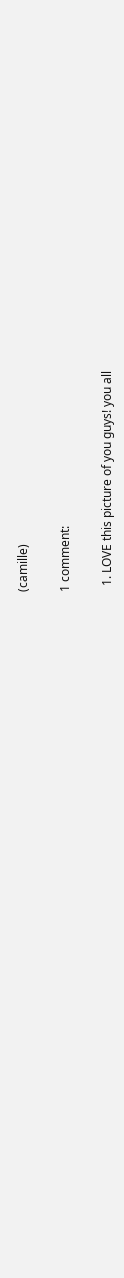(camille)

1 comment:

  1. LOVE this picture of you guys! you all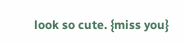look so cute. {miss you}